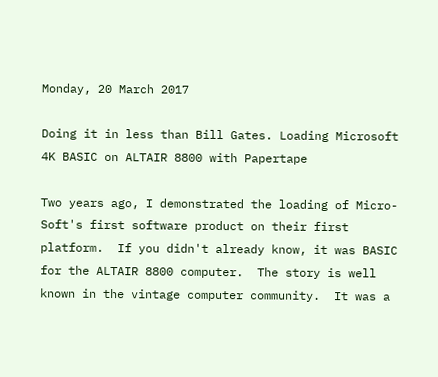Monday, 20 March 2017

Doing it in less than Bill Gates. Loading Microsoft 4K BASIC on ALTAIR 8800 with Papertape

Two years ago, I demonstrated the loading of Micro-Soft's first software product on their first platform.  If you didn't already know, it was BASIC for the ALTAIR 8800 computer.  The story is well known in the vintage computer community.  It was a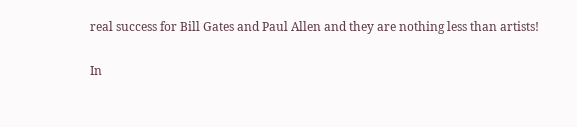real success for Bill Gates and Paul Allen and they are nothing less than artists!

In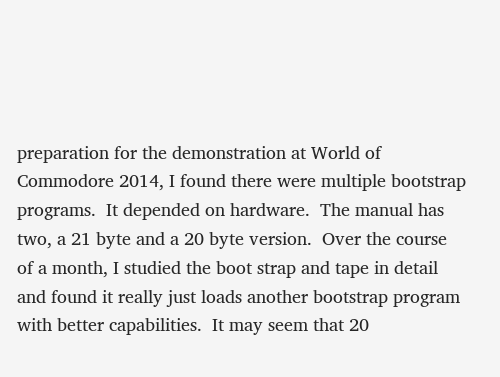preparation for the demonstration at World of Commodore 2014, I found there were multiple bootstrap programs.  It depended on hardware.  The manual has two, a 21 byte and a 20 byte version.  Over the course of a month, I studied the boot strap and tape in detail and found it really just loads another bootstrap program with better capabilities.  It may seem that 20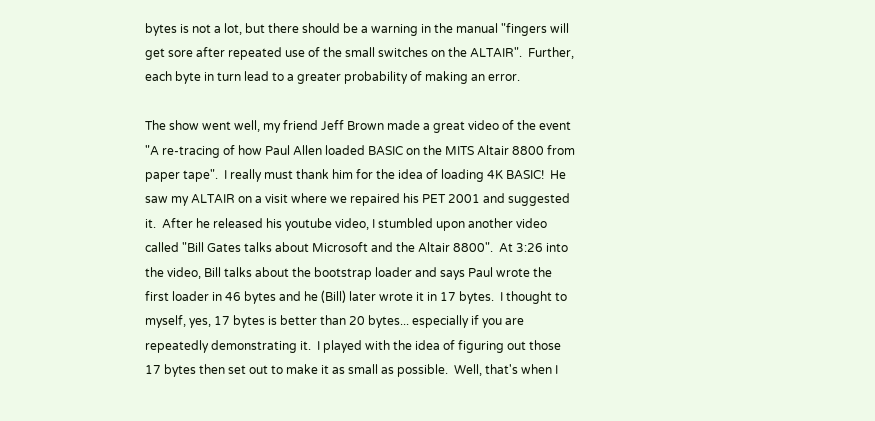bytes is not a lot, but there should be a warning in the manual "fingers will get sore after repeated use of the small switches on the ALTAIR".  Further, each byte in turn lead to a greater probability of making an error.

The show went well, my friend Jeff Brown made a great video of the event "A re-tracing of how Paul Allen loaded BASIC on the MITS Altair 8800 from paper tape".  I really must thank him for the idea of loading 4K BASIC!  He saw my ALTAIR on a visit where we repaired his PET 2001 and suggested it.  After he released his youtube video, I stumbled upon another video called "Bill Gates talks about Microsoft and the Altair 8800".  At 3:26 into the video, Bill talks about the bootstrap loader and says Paul wrote the first loader in 46 bytes and he (Bill) later wrote it in 17 bytes.  I thought to myself, yes, 17 bytes is better than 20 bytes... especially if you are repeatedly demonstrating it.  I played with the idea of figuring out those 17 bytes then set out to make it as small as possible.  Well, that's when I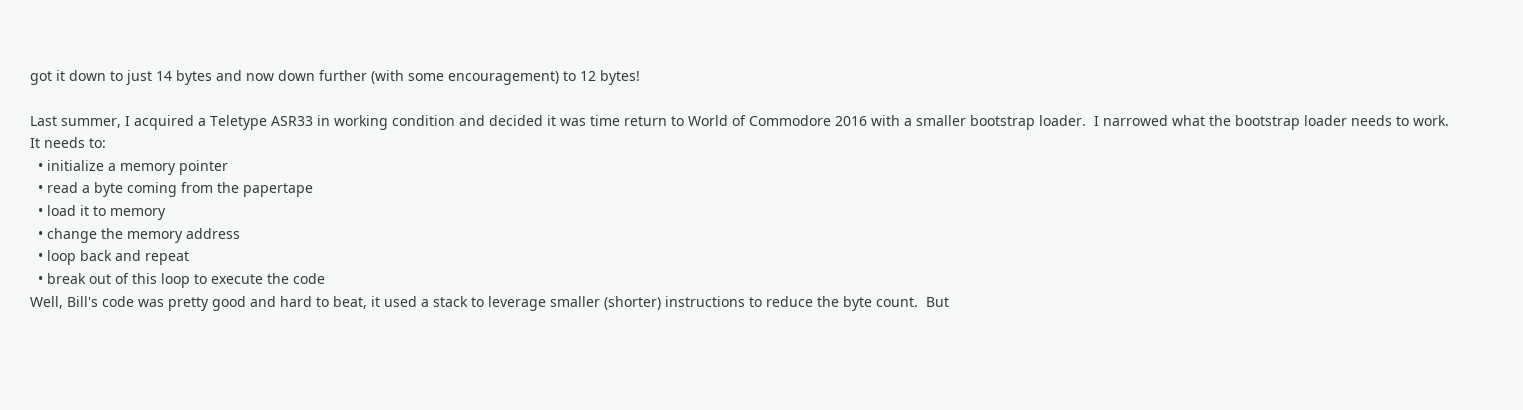got it down to just 14 bytes and now down further (with some encouragement) to 12 bytes!

Last summer, I acquired a Teletype ASR33 in working condition and decided it was time return to World of Commodore 2016 with a smaller bootstrap loader.  I narrowed what the bootstrap loader needs to work.
It needs to:
  • initialize a memory pointer
  • read a byte coming from the papertape
  • load it to memory
  • change the memory address
  • loop back and repeat
  • break out of this loop to execute the code
Well, Bill's code was pretty good and hard to beat, it used a stack to leverage smaller (shorter) instructions to reduce the byte count.  But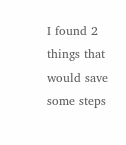I found 2 things that would save some steps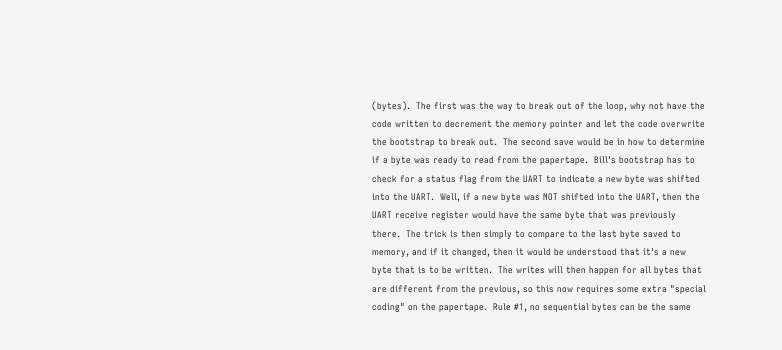(bytes).  The first was the way to break out of the loop, why not have the code written to decrement the memory pointer and let the code overwrite the bootstrap to break out.  The second save would be in how to determine if a byte was ready to read from the papertape.  Bill's bootstrap has to check for a status flag from the UART to indicate a new byte was shifted into the UART.  Well, if a new byte was NOT shifted into the UART, then the UART receive register would have the same byte that was previously there.  The trick is then simply to compare to the last byte saved to memory, and if it changed, then it would be understood that it's a new byte that is to be written.  The writes will then happen for all bytes that are different from the previous, so this now requires some extra "special coding" on the papertape.  Rule #1, no sequential bytes can be the same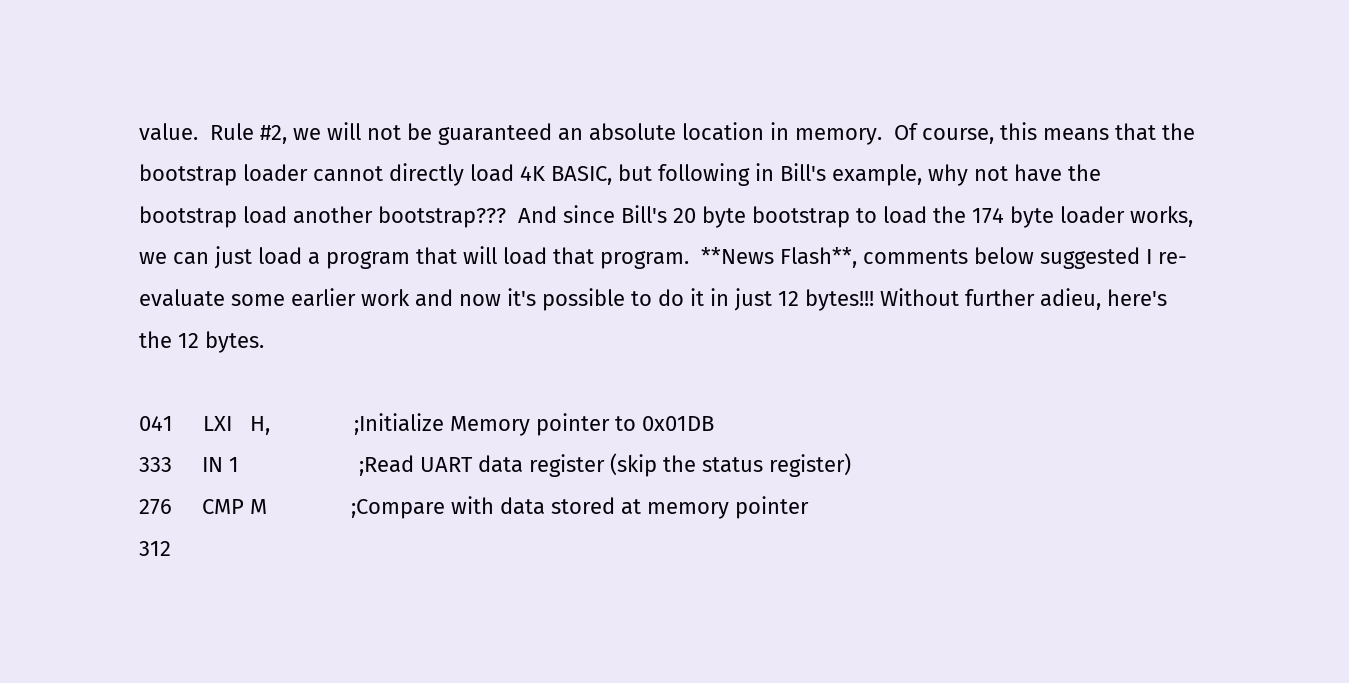value.  Rule #2, we will not be guaranteed an absolute location in memory.  Of course, this means that the bootstrap loader cannot directly load 4K BASIC, but following in Bill's example, why not have the bootstrap load another bootstrap???  And since Bill's 20 byte bootstrap to load the 174 byte loader works, we can just load a program that will load that program.  **News Flash**, comments below suggested I re-evaluate some earlier work and now it's possible to do it in just 12 bytes!!! Without further adieu, here's the 12 bytes.

041     LXI   H,              ;Initialize Memory pointer to 0x01DB
333     IN 1                    ;Read UART data register (skip the status register)
276     CMP M              ;Compare with data stored at memory pointer
312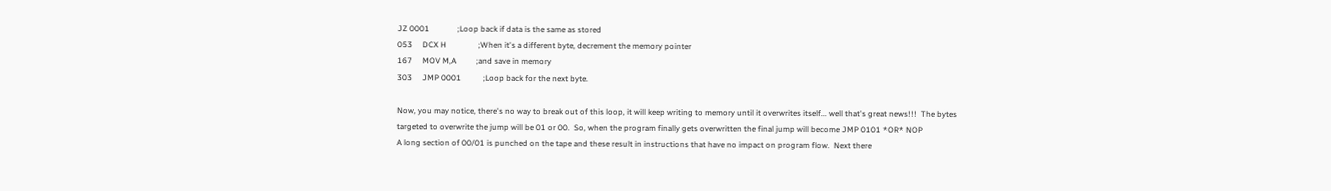JZ 0001              ;Loop back if data is the same as stored
053     DCX H                ;When it's a different byte, decrement the memory pointer
167     MOV M,A          ;and save in memory
303     JMP 0001           ;Loop back for the next byte.

Now, you may notice, there's no way to break out of this loop, it will keep writing to memory until it overwrites itself... well that's great news!!!  The bytes targeted to overwrite the jump will be 01 or 00.  So, when the program finally gets overwritten the final jump will become JMP 0101 *OR* NOP
A long section of 00/01 is punched on the tape and these result in instructions that have no impact on program flow.  Next there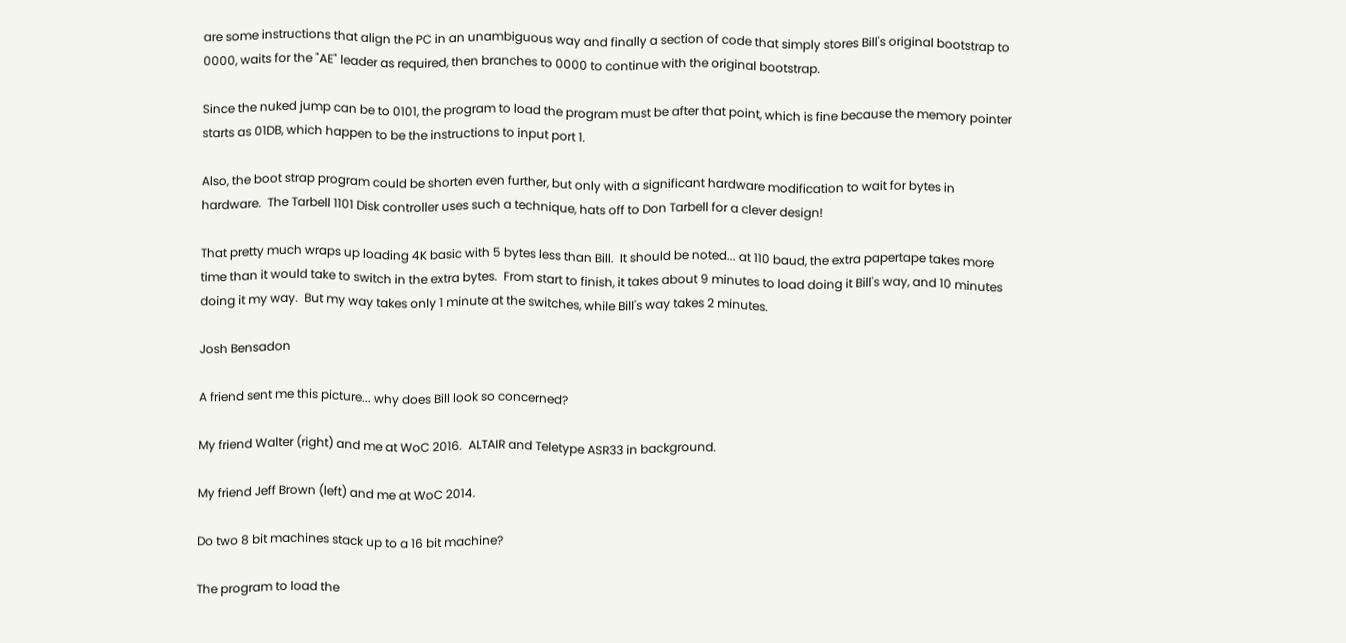are some instructions that align the PC in an unambiguous way and finally a section of code that simply stores Bill's original bootstrap to 0000, waits for the "AE" leader as required, then branches to 0000 to continue with the original bootstrap.

Since the nuked jump can be to 0101, the program to load the program must be after that point, which is fine because the memory pointer starts as 01DB, which happen to be the instructions to input port 1.

Also, the boot strap program could be shorten even further, but only with a significant hardware modification to wait for bytes in hardware.  The Tarbell 1101 Disk controller uses such a technique, hats off to Don Tarbell for a clever design!

That pretty much wraps up loading 4K basic with 5 bytes less than Bill.  It should be noted... at 110 baud, the extra papertape takes more time than it would take to switch in the extra bytes.  From start to finish, it takes about 9 minutes to load doing it Bill's way, and 10 minutes doing it my way.  But my way takes only 1 minute at the switches, while Bill's way takes 2 minutes.

Josh Bensadon

A friend sent me this picture... why does Bill look so concerned?

My friend Walter (right) and me at WoC 2016.  ALTAIR and Teletype ASR33 in background.

My friend Jeff Brown (left) and me at WoC 2014.

Do two 8 bit machines stack up to a 16 bit machine?

The program to load the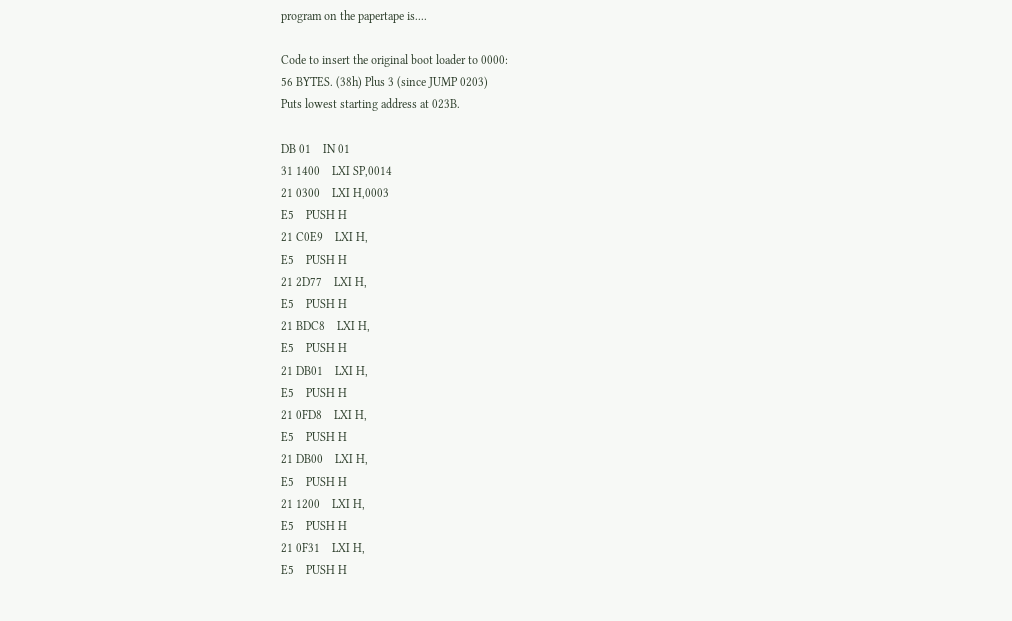program on the papertape is....

Code to insert the original boot loader to 0000:
56 BYTES. (38h) Plus 3 (since JUMP 0203)
Puts lowest starting address at 023B.

DB 01    IN 01
31 1400    LXI SP,0014
21 0300    LXI H,0003
E5    PUSH H
21 C0E9    LXI H,
E5    PUSH H
21 2D77    LXI H,
E5    PUSH H
21 BDC8    LXI H,
E5    PUSH H
21 DB01    LXI H,
E5    PUSH H
21 0FD8    LXI H,
E5    PUSH H
21 DB00    LXI H,
E5    PUSH H
21 1200    LXI H,
E5    PUSH H
21 0F31    LXI H,
E5    PUSH H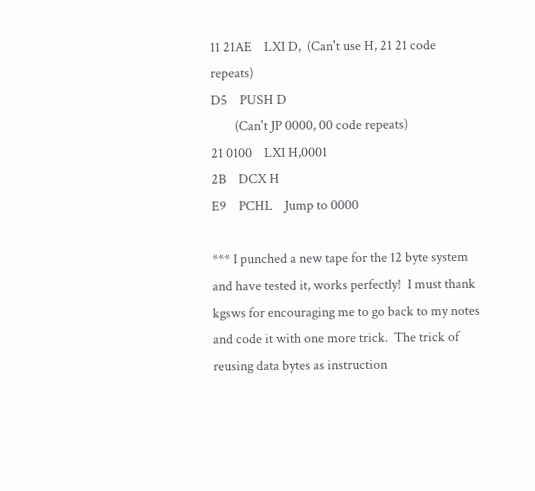11 21AE    LXI D,  (Can't use H, 21 21 code repeats)
D5    PUSH D
        (Can't JP 0000, 00 code repeats)
21 0100    LXI H,0001
2B    DCX H
E9    PCHL    Jump to 0000

*** I punched a new tape for the 12 byte system and have tested it, works perfectly!  I must thank kgsws for encouraging me to go back to my notes and code it with one more trick.  The trick of reusing data bytes as instruction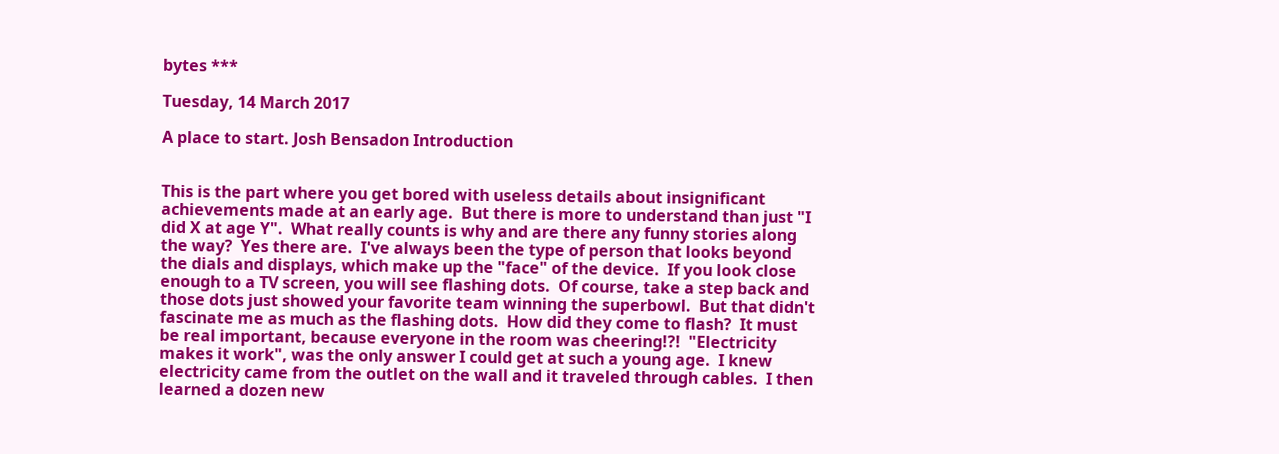bytes ***

Tuesday, 14 March 2017

A place to start. Josh Bensadon Introduction


This is the part where you get bored with useless details about insignificant achievements made at an early age.  But there is more to understand than just "I did X at age Y".  What really counts is why and are there any funny stories along the way?  Yes there are.  I've always been the type of person that looks beyond the dials and displays, which make up the "face" of the device.  If you look close enough to a TV screen, you will see flashing dots.  Of course, take a step back and those dots just showed your favorite team winning the superbowl.  But that didn't fascinate me as much as the flashing dots.  How did they come to flash?  It must be real important, because everyone in the room was cheering!?!  "Electricity makes it work", was the only answer I could get at such a young age.  I knew electricity came from the outlet on the wall and it traveled through cables.  I then learned a dozen new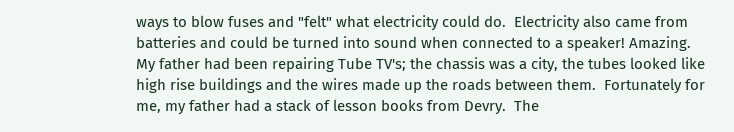ways to blow fuses and "felt" what electricity could do.  Electricity also came from batteries and could be turned into sound when connected to a speaker! Amazing.  My father had been repairing Tube TV's; the chassis was a city, the tubes looked like high rise buildings and the wires made up the roads between them.  Fortunately for me, my father had a stack of lesson books from Devry.  The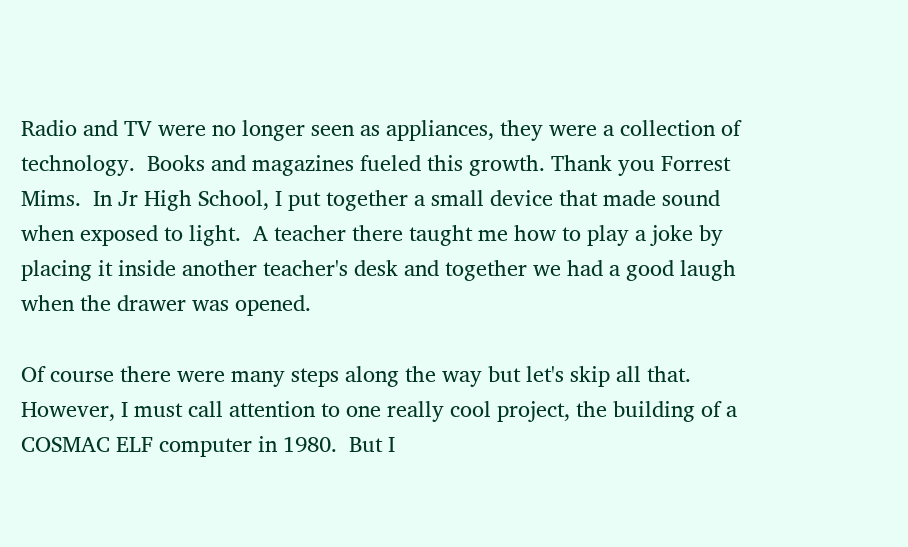Radio and TV were no longer seen as appliances, they were a collection of technology.  Books and magazines fueled this growth. Thank you Forrest Mims.  In Jr High School, I put together a small device that made sound when exposed to light.  A teacher there taught me how to play a joke by placing it inside another teacher's desk and together we had a good laugh when the drawer was opened.

Of course there were many steps along the way but let's skip all that.  However, I must call attention to one really cool project, the building of a COSMAC ELF computer in 1980.  But I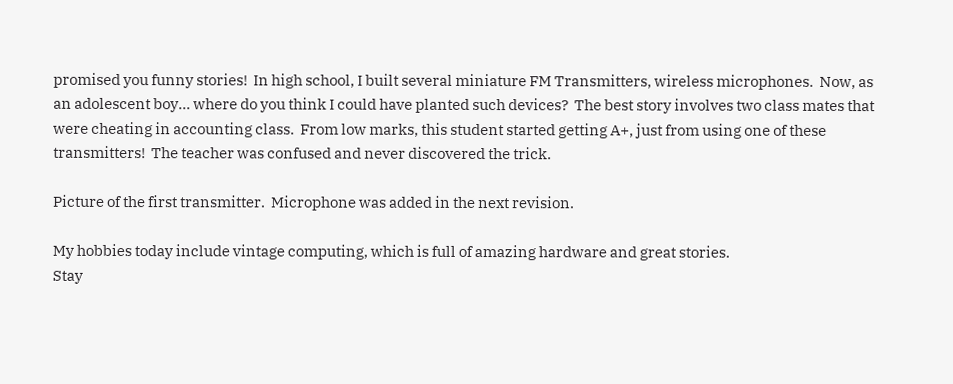promised you funny stories!  In high school, I built several miniature FM Transmitters, wireless microphones.  Now, as an adolescent boy... where do you think I could have planted such devices?  The best story involves two class mates that were cheating in accounting class.  From low marks, this student started getting A+, just from using one of these transmitters!  The teacher was confused and never discovered the trick.

Picture of the first transmitter.  Microphone was added in the next revision.

My hobbies today include vintage computing, which is full of amazing hardware and great stories.
Stay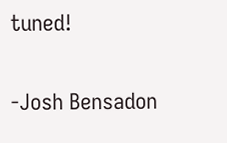tuned!

-Josh Bensadon